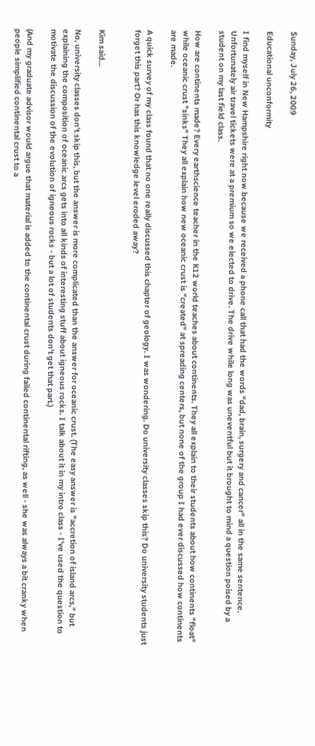Sunday, July 26, 2009

Educational unconformity

I find myself in New Hampshire right now because we received a phone call that had the words "dad, brain, surgery and cancer" all in the same sentence. Unfortunately air travel tickets were at a premium so we elected to drive. The drive while long was uneventful but it brought to mind a question poised by a student on my last field class.

How are continents made? Every earthscience teacher in the K12 world teaches about continents. They all explain to their students about how continents "float" while oceanic crust "sinks" They all explain how new oceanic crust is "created" at spreading centers, but none of the group I had ever discussed how continents are made.

A quick survey of my class found that no one really discussed this chapter of geology. I was wondering. Do university classes skip this? Do university students just forget this part? Or has this knowledge level eroded away?


Kim said...

No, university classes don't skip this, but the answer is more complicated than the answer for oceanic crust. (The easy answer is "accretion of island arcs," but explaining the composition of oceanic arcs gets into all kinds of interesting stuff about igneous rocks. I talk about it in my intro class - I've used the question to motivate the discussion of the evolution of igneous rocks - but a lot of students don't get that part.)

(And my graduate advisor would argue that material is added to the continental crust during failed continental rifting, as well - she was always a bit cranky when people simplified continental crust to a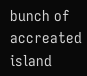bunch of accreated island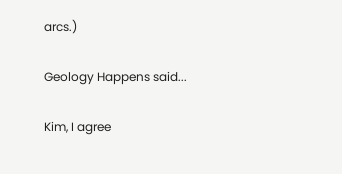arcs.)

Geology Happens said...

Kim, I agree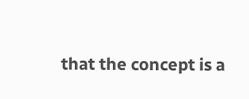that the concept is a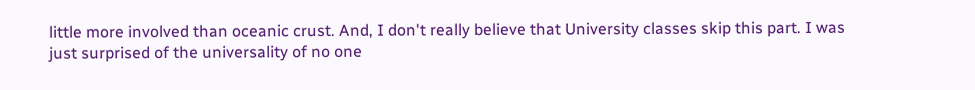little more involved than oceanic crust. And, I don't really believe that University classes skip this part. I was just surprised of the universality of no one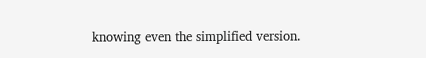knowing even the simplified version.